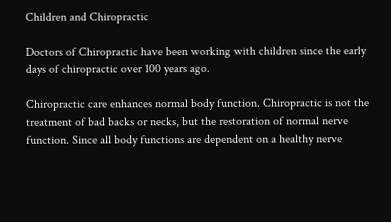Children and Chiropractic

Doctors of Chiropractic have been working with children since the early days of chiropractic over 100 years ago.

Chiropractic care enhances normal body function. Chiropractic is not the treatment of bad backs or necks, but the restoration of normal nerve function. Since all body functions are dependent on a healthy nerve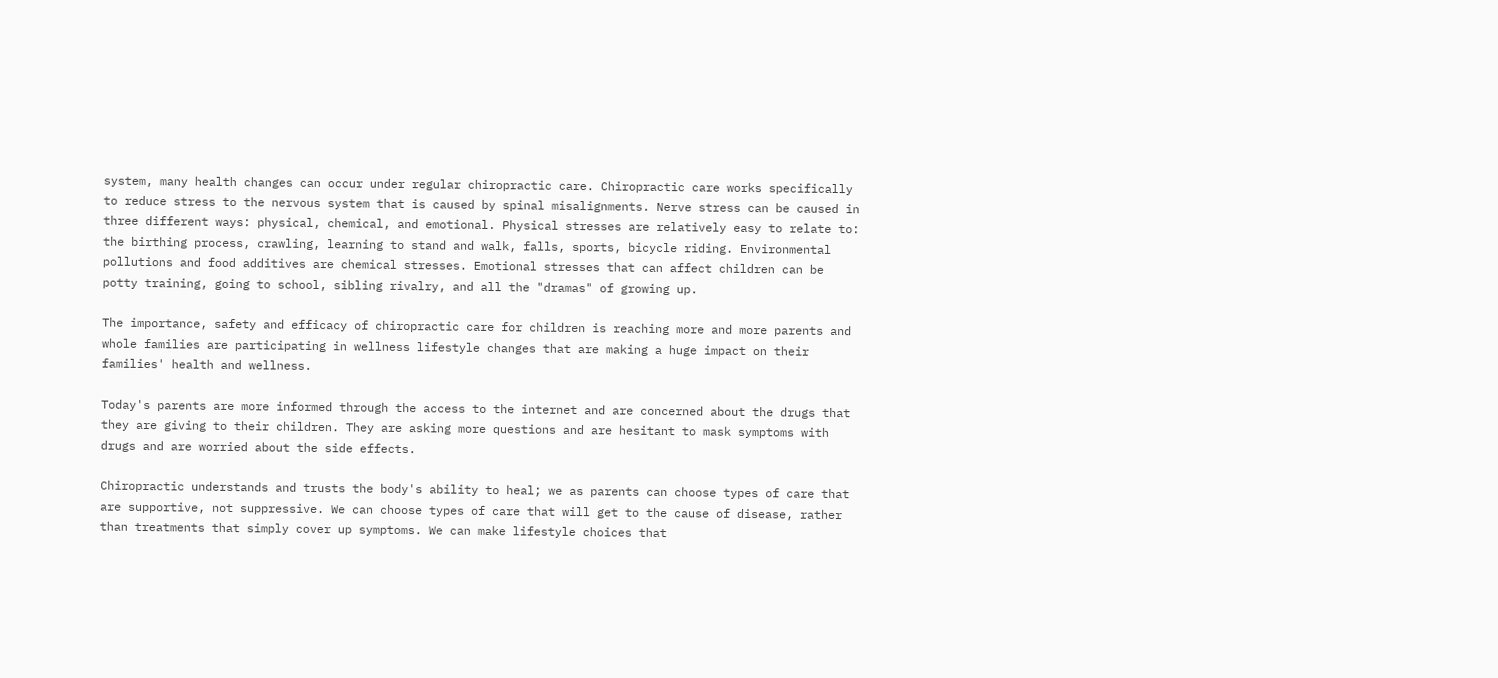system, many health changes can occur under regular chiropractic care. Chiropractic care works specifically to reduce stress to the nervous system that is caused by spinal misalignments. Nerve stress can be caused in three different ways: physical, chemical, and emotional. Physical stresses are relatively easy to relate to: the birthing process, crawling, learning to stand and walk, falls, sports, bicycle riding. Environmental pollutions and food additives are chemical stresses. Emotional stresses that can affect children can be potty training, going to school, sibling rivalry, and all the "dramas" of growing up.

The importance, safety and efficacy of chiropractic care for children is reaching more and more parents and whole families are participating in wellness lifestyle changes that are making a huge impact on their families' health and wellness.

Today's parents are more informed through the access to the internet and are concerned about the drugs that they are giving to their children. They are asking more questions and are hesitant to mask symptoms with drugs and are worried about the side effects.

Chiropractic understands and trusts the body's ability to heal; we as parents can choose types of care that are supportive, not suppressive. We can choose types of care that will get to the cause of disease, rather than treatments that simply cover up symptoms. We can make lifestyle choices that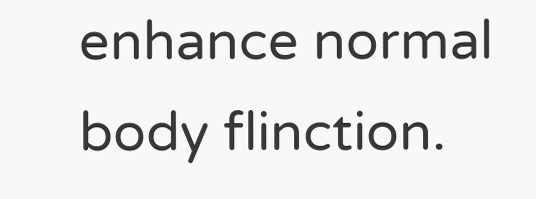enhance normal body flinction.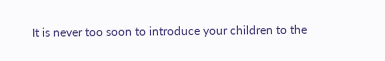It is never too soon to introduce your children to the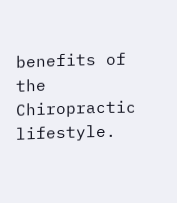benefits of the Chiropractic lifestyle.